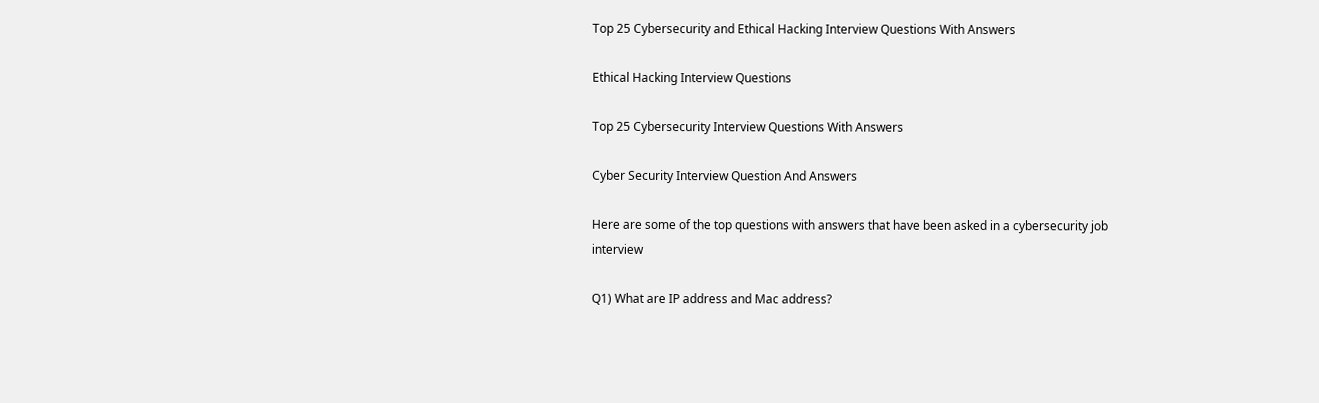Top 25 Cybersecurity and Ethical Hacking Interview Questions With Answers

Ethical Hacking Interview Questions

Top 25 Cybersecurity Interview Questions With Answers

Cyber Security Interview Question And Answers

Here are some of the top questions with answers that have been asked in a cybersecurity job interview

Q1) What are IP address and Mac address?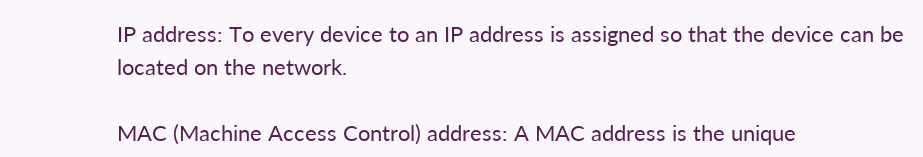IP address: To every device to an IP address is assigned so that the device can be located on the network.

MAC (Machine Access Control) address: A MAC address is the unique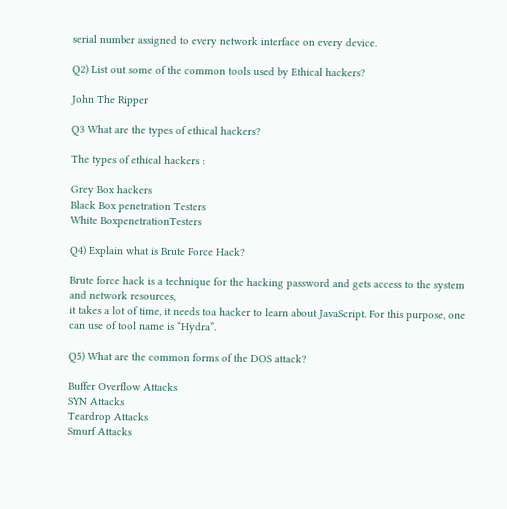serial number assigned to every network interface on every device.

Q2) List out some of the common tools used by Ethical hackers?

John The Ripper

Q3 What are the types of ethical hackers?

The types of ethical hackers :

Grey Box hackers
Black Box penetration Testers
White BoxpenetrationTesters

Q4) Explain what is Brute Force Hack?

Brute force hack is a technique for the hacking password and gets access to the system and network resources,
it takes a lot of time, it needs toa hacker to learn about JavaScript. For this purpose, one can use of tool name is “Hydra”.

Q5) What are the common forms of the DOS attack?

Buffer Overflow Attacks
SYN Attacks
Teardrop Attacks
Smurf Attacks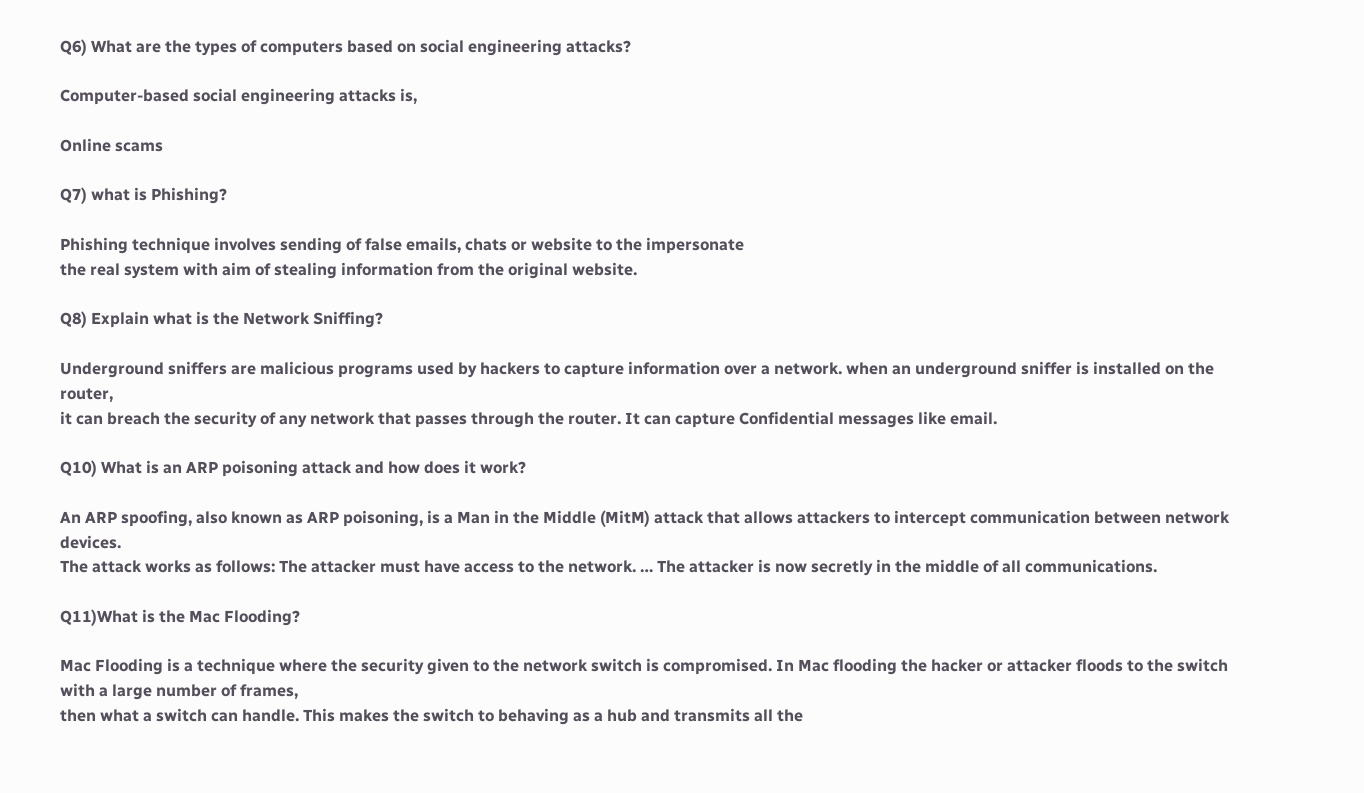Q6) What are the types of computers based on social engineering attacks?

Computer-based social engineering attacks is,

Online scams

Q7) what is Phishing?

Phishing technique involves sending of false emails, chats or website to the impersonate
the real system with aim of stealing information from the original website.

Q8) Explain what is the Network Sniffing?

Underground sniffers are malicious programs used by hackers to capture information over a network. when an underground sniffer is installed on the router,
it can breach the security of any network that passes through the router. It can capture Confidential messages like email.

Q10) What is an ARP poisoning attack and how does it work?

An ARP spoofing, also known as ARP poisoning, is a Man in the Middle (MitM) attack that allows attackers to intercept communication between network devices.
The attack works as follows: The attacker must have access to the network. … The attacker is now secretly in the middle of all communications.

Q11)What is the Mac Flooding?

Mac Flooding is a technique where the security given to the network switch is compromised. In Mac flooding the hacker or attacker floods to the switch with a large number of frames,
then what a switch can handle. This makes the switch to behaving as a hub and transmits all the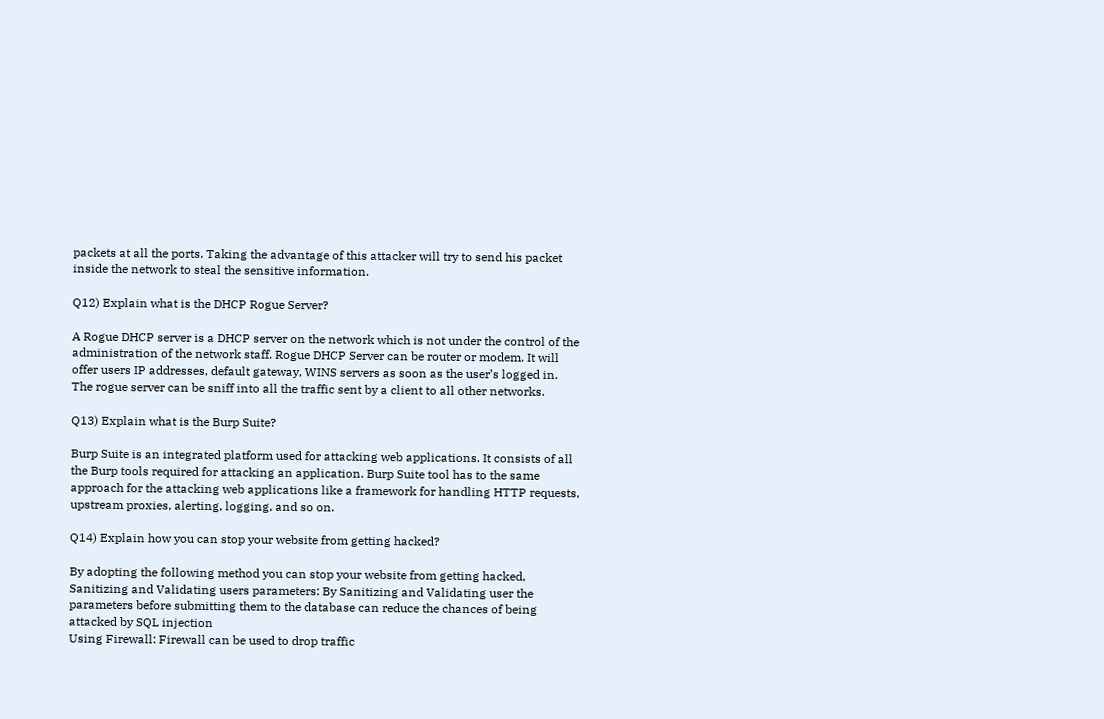packets at all the ports. Taking the advantage of this attacker will try to send his packet inside the network to steal the sensitive information.

Q12) Explain what is the DHCP Rogue Server?

A Rogue DHCP server is a DHCP server on the network which is not under the control of the administration of the network staff. Rogue DHCP Server can be router or modem. It will offer users IP addresses, default gateway, WINS servers as soon as the user’s logged in.
The rogue server can be sniff into all the traffic sent by a client to all other networks.

Q13) Explain what is the Burp Suite?

Burp Suite is an integrated platform used for attacking web applications. It consists of all the Burp tools required for attacking an application. Burp Suite tool has to the same approach for the attacking web applications like a framework for handling HTTP requests,
upstream proxies, alerting, logging, and so on.

Q14) Explain how you can stop your website from getting hacked?

By adopting the following method you can stop your website from getting hacked, Sanitizing and Validating users parameters: By Sanitizing and Validating user the parameters before submitting them to the database can reduce the chances of being attacked by SQL injection
Using Firewall: Firewall can be used to drop traffic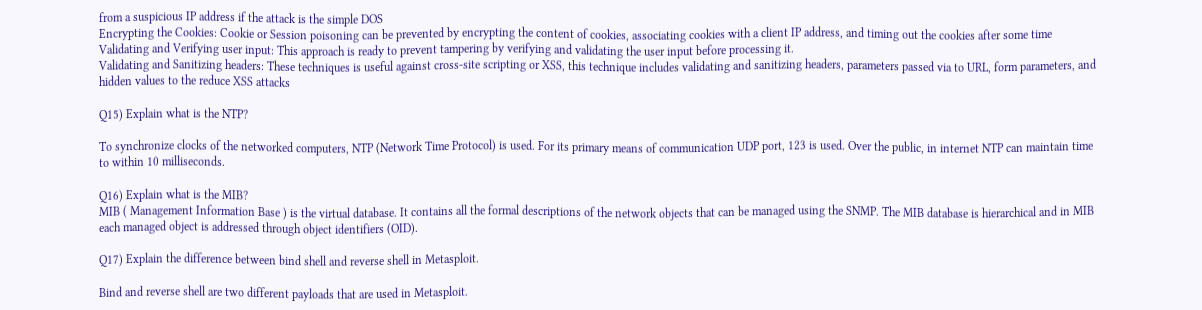from a suspicious IP address if the attack is the simple DOS
Encrypting the Cookies: Cookie or Session poisoning can be prevented by encrypting the content of cookies, associating cookies with a client IP address, and timing out the cookies after some time
Validating and Verifying user input: This approach is ready to prevent tampering by verifying and validating the user input before processing it.
Validating and Sanitizing headers: These techniques is useful against cross-site scripting or XSS, this technique includes validating and sanitizing headers, parameters passed via to URL, form parameters, and hidden values to the reduce XSS attacks

Q15) Explain what is the NTP?

To synchronize clocks of the networked computers, NTP (Network Time Protocol) is used. For its primary means of communication UDP port, 123 is used. Over the public, in internet NTP can maintain time to within 10 milliseconds.

Q16) Explain what is the MIB?
MIB ( Management Information Base ) is the virtual database. It contains all the formal descriptions of the network objects that can be managed using the SNMP. The MIB database is hierarchical and in MIB each managed object is addressed through object identifiers (OID).

Q17) Explain the difference between bind shell and reverse shell in Metasploit.

Bind and reverse shell are two different payloads that are used in Metasploit.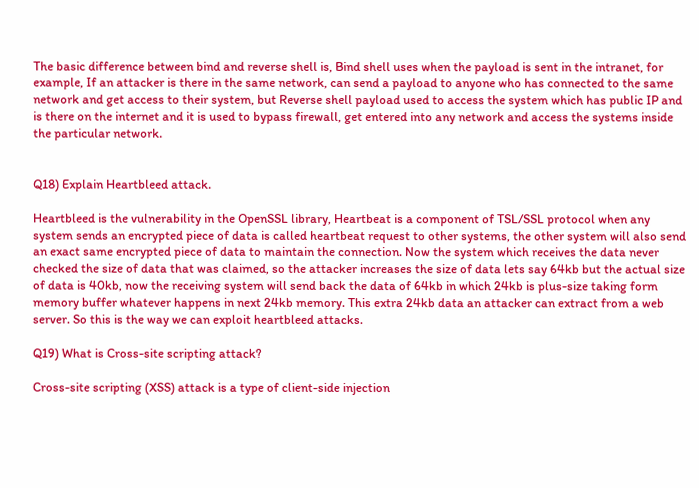The basic difference between bind and reverse shell is, Bind shell uses when the payload is sent in the intranet, for example, If an attacker is there in the same network, can send a payload to anyone who has connected to the same network and get access to their system, but Reverse shell payload used to access the system which has public IP and is there on the internet and it is used to bypass firewall, get entered into any network and access the systems inside the particular network.


Q18) Explain Heartbleed attack.

Heartbleed is the vulnerability in the OpenSSL library, Heartbeat is a component of TSL/SSL protocol when any system sends an encrypted piece of data is called heartbeat request to other systems, the other system will also send an exact same encrypted piece of data to maintain the connection. Now the system which receives the data never checked the size of data that was claimed, so the attacker increases the size of data lets say 64kb but the actual size of data is 40kb, now the receiving system will send back the data of 64kb in which 24kb is plus-size taking form memory buffer whatever happens in next 24kb memory. This extra 24kb data an attacker can extract from a web server. So this is the way we can exploit heartbleed attacks.

Q19) What is Cross-site scripting attack?

Cross-site scripting (XSS) attack is a type of client-side injection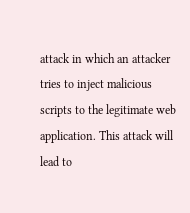attack in which an attacker tries to inject malicious scripts to the legitimate web application. This attack will lead to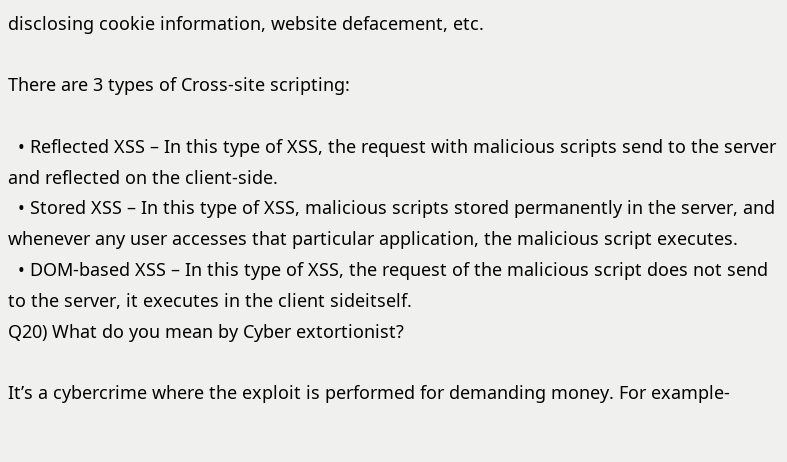disclosing cookie information, website defacement, etc.

There are 3 types of Cross-site scripting:

  • Reflected XSS – In this type of XSS, the request with malicious scripts send to the server and reflected on the client-side.
  • Stored XSS – In this type of XSS, malicious scripts stored permanently in the server, and whenever any user accesses that particular application, the malicious script executes.
  • DOM-based XSS – In this type of XSS, the request of the malicious script does not send to the server, it executes in the client sideitself.
Q20) What do you mean by Cyber extortionist?

It’s a cybercrime where the exploit is performed for demanding money. For example-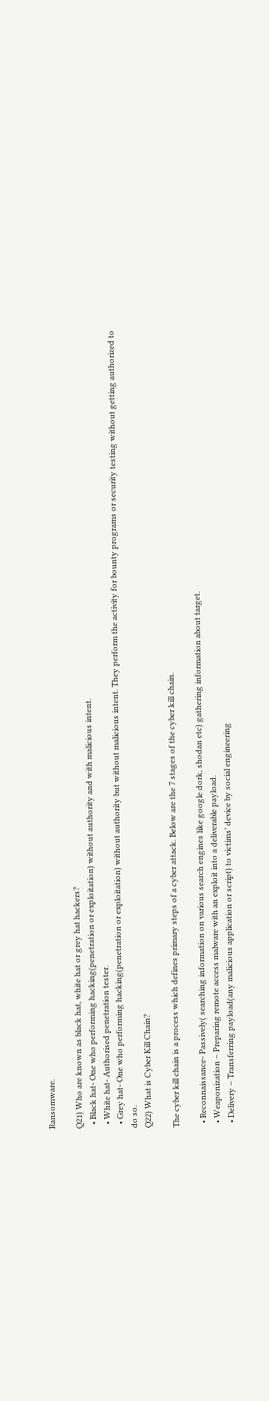Ransomware.

Q21) Who are known as black hat, white hat or grey hat hackers?
  • Black hat- One who performing hacking(penetration or exploitation) without authority and with malicious intent.
  • White hat- Authorised penetration tester.
  • Grey hat- One who performing hacking(penetration or exploitation) without authority but without malicious intent. They perform the activity for bounty programs or security testing without getting authorized to do so.
Q22) What is Cyber Kill Chain?

The cyber kill chain is a process which defines primary steps of a cyber attack. Below are the 7 stages of the cyber kill chain.

  • Reconnaissance- Passively( searching information on various search engines like google dork, shodan etc) gathering information about target.
  • Weaponization – Preparing remote access malware with an exploit into a deliverable payload.
  • Delivery – Transferring payload(any malicious application or script) to victims’ device by social engineering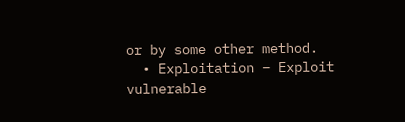or by some other method.
  • Exploitation – Exploit vulnerable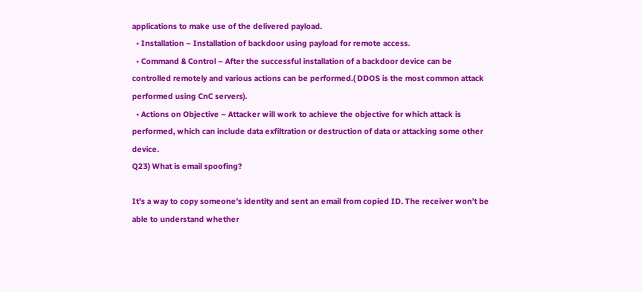applications to make use of the delivered payload.
  • Installation – Installation of backdoor using payload for remote access.
  • Command & Control – After the successful installation of a backdoor device can be controlled remotely and various actions can be performed.( DDOS is the most common attack performed using CnC servers).
  • Actions on Objective – Attacker will work to achieve the objective for which attack is performed, which can include data exfiltration or destruction of data or attacking some other device.
Q23) What is email spoofing?

It’s a way to copy someone’s identity and sent an email from copied ID. The receiver won’t be able to understand whether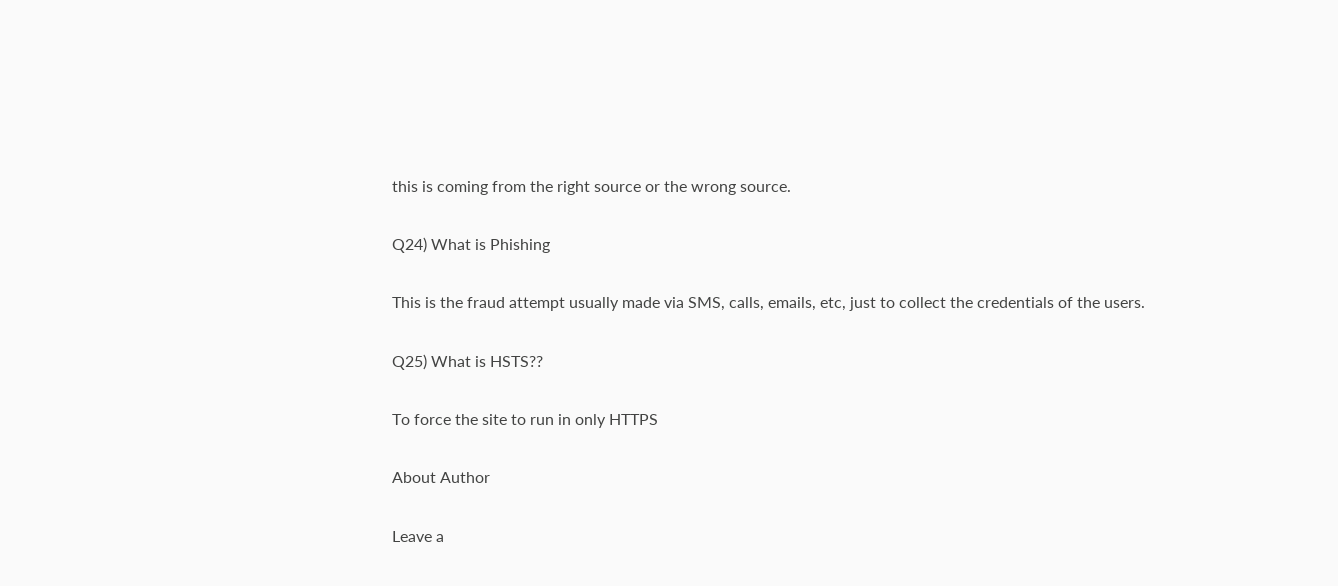this is coming from the right source or the wrong source.

Q24) What is Phishing

This is the fraud attempt usually made via SMS, calls, emails, etc, just to collect the credentials of the users.

Q25) What is HSTS??

To force the site to run in only HTTPS

About Author

Leave a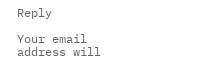Reply

Your email address will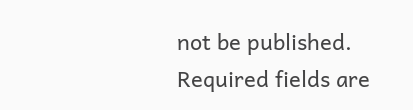not be published. Required fields are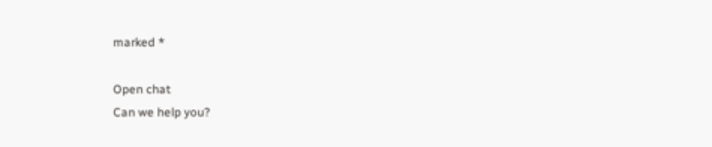marked *

Open chat
Can we help you?